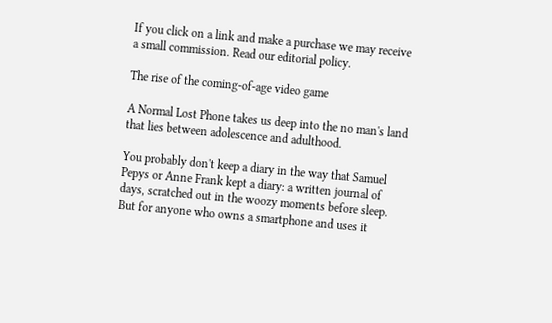If you click on a link and make a purchase we may receive a small commission. Read our editorial policy.

The rise of the coming-of-age video game

A Normal Lost Phone takes us deep into the no man's land that lies between adolescence and adulthood.

You probably don't keep a diary in the way that Samuel Pepys or Anne Frank kept a diary: a written journal of days, scratched out in the woozy moments before sleep. But for anyone who owns a smartphone and uses it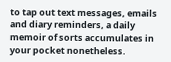to tap out text messages, emails and diary reminders, a daily memoir of sorts accumulates in your pocket nonetheless.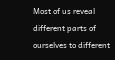Most of us reveal different parts of ourselves to different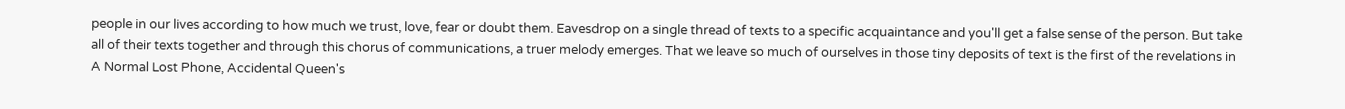people in our lives according to how much we trust, love, fear or doubt them. Eavesdrop on a single thread of texts to a specific acquaintance and you'll get a false sense of the person. But take all of their texts together and through this chorus of communications, a truer melody emerges. That we leave so much of ourselves in those tiny deposits of text is the first of the revelations in A Normal Lost Phone, Accidental Queen's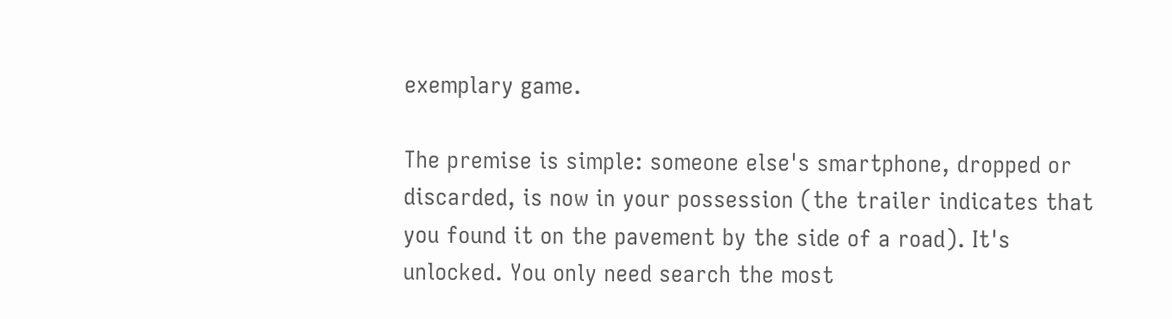exemplary game.

The premise is simple: someone else's smartphone, dropped or discarded, is now in your possession (the trailer indicates that you found it on the pavement by the side of a road). It's unlocked. You only need search the most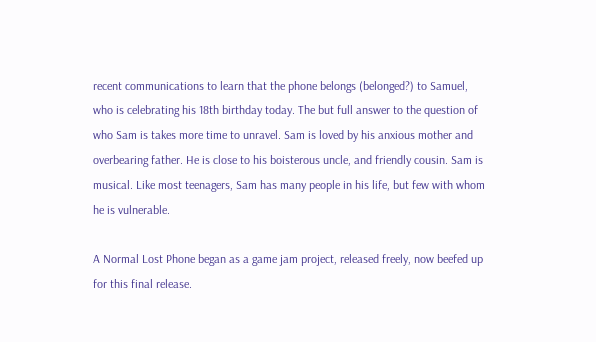recent communications to learn that the phone belongs (belonged?) to Samuel, who is celebrating his 18th birthday today. The but full answer to the question of who Sam is takes more time to unravel. Sam is loved by his anxious mother and overbearing father. He is close to his boisterous uncle, and friendly cousin. Sam is musical. Like most teenagers, Sam has many people in his life, but few with whom he is vulnerable.

A Normal Lost Phone began as a game jam project, released freely, now beefed up for this final release.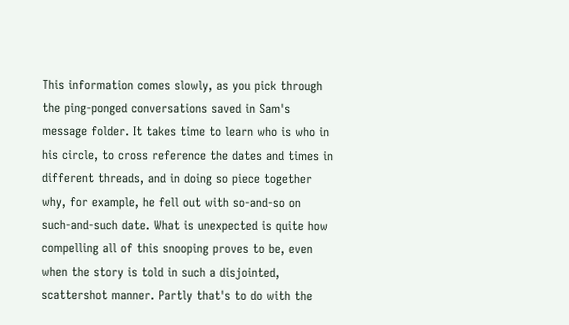This information comes slowly, as you pick through the ping-ponged conversations saved in Sam's message folder. It takes time to learn who is who in his circle, to cross reference the dates and times in different threads, and in doing so piece together why, for example, he fell out with so-and-so on such-and-such date. What is unexpected is quite how compelling all of this snooping proves to be, even when the story is told in such a disjointed, scattershot manner. Partly that's to do with the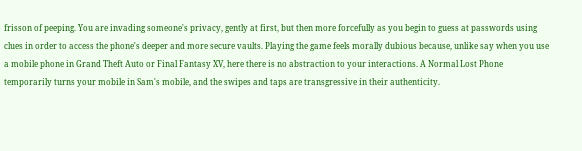frisson of peeping. You are invading someone's privacy, gently at first, but then more forcefully as you begin to guess at passwords using clues in order to access the phone's deeper and more secure vaults. Playing the game feels morally dubious because, unlike say when you use a mobile phone in Grand Theft Auto or Final Fantasy XV, here there is no abstraction to your interactions. A Normal Lost Phone temporarily turns your mobile in Sam's mobile, and the swipes and taps are transgressive in their authenticity.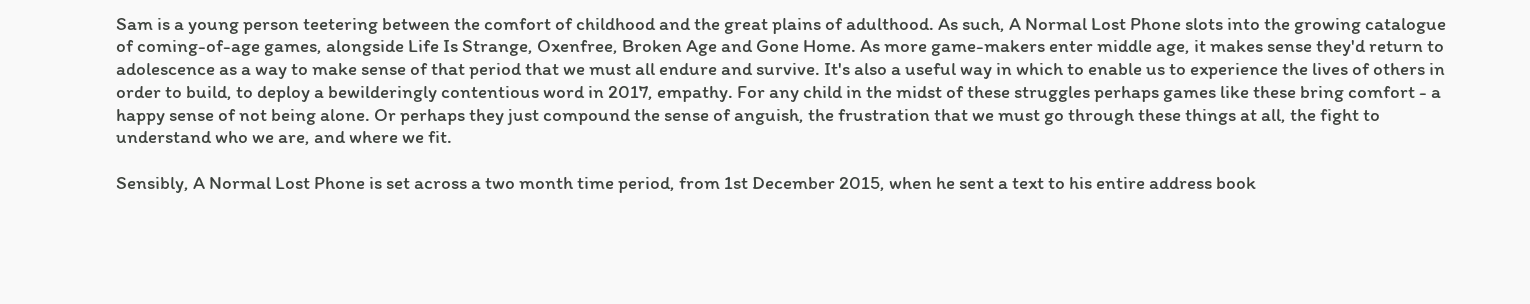Sam is a young person teetering between the comfort of childhood and the great plains of adulthood. As such, A Normal Lost Phone slots into the growing catalogue of coming-of-age games, alongside Life Is Strange, Oxenfree, Broken Age and Gone Home. As more game-makers enter middle age, it makes sense they'd return to adolescence as a way to make sense of that period that we must all endure and survive. It's also a useful way in which to enable us to experience the lives of others in order to build, to deploy a bewilderingly contentious word in 2017, empathy. For any child in the midst of these struggles perhaps games like these bring comfort - a happy sense of not being alone. Or perhaps they just compound the sense of anguish, the frustration that we must go through these things at all, the fight to understand who we are, and where we fit.

Sensibly, A Normal Lost Phone is set across a two month time period, from 1st December 2015, when he sent a text to his entire address book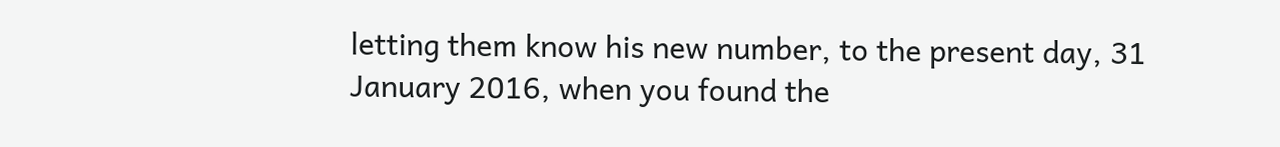letting them know his new number, to the present day, 31 January 2016, when you found the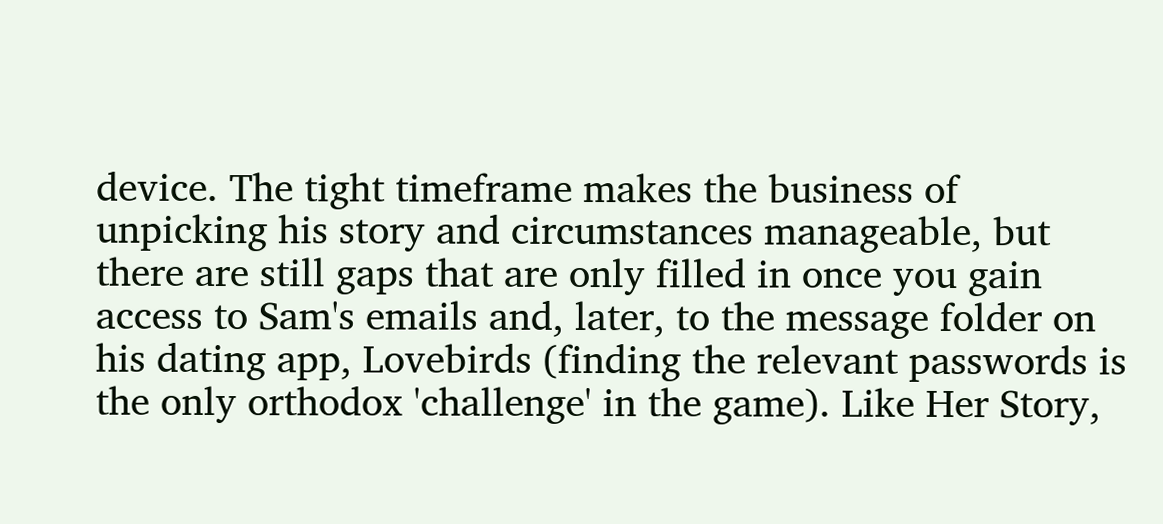device. The tight timeframe makes the business of unpicking his story and circumstances manageable, but there are still gaps that are only filled in once you gain access to Sam's emails and, later, to the message folder on his dating app, Lovebirds (finding the relevant passwords is the only orthodox 'challenge' in the game). Like Her Story,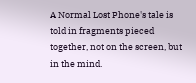A Normal Lost Phone's tale is told in fragments pieced together, not on the screen, but in the mind.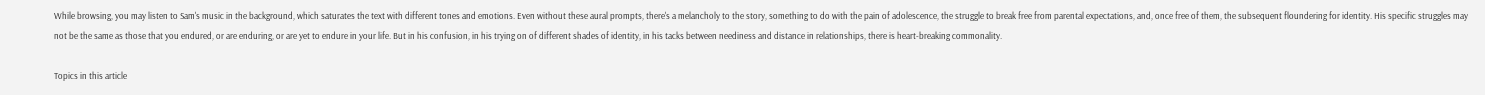While browsing, you may listen to Sam's music in the background, which saturates the text with different tones and emotions. Even without these aural prompts, there's a melancholy to the story, something to do with the pain of adolescence, the struggle to break free from parental expectations, and, once free of them, the subsequent floundering for identity. His specific struggles may not be the same as those that you endured, or are enduring, or are yet to endure in your life. But in his confusion, in his trying on of different shades of identity, in his tacks between neediness and distance in relationships, there is heart-breaking commonality.

Topics in this article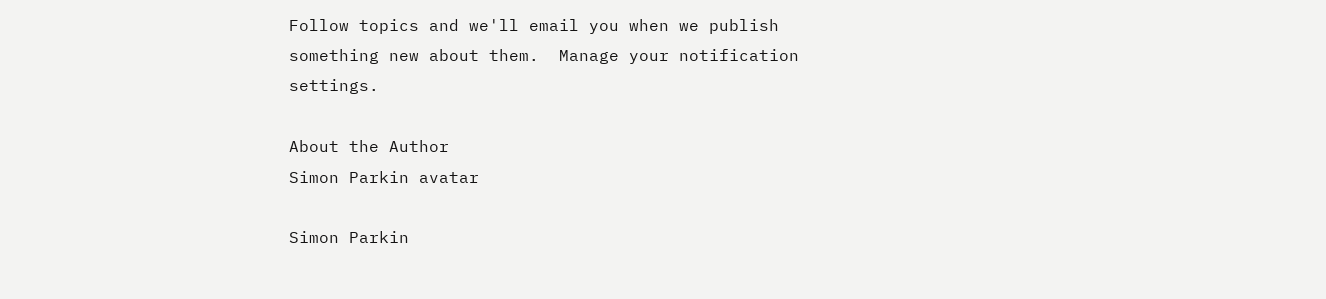Follow topics and we'll email you when we publish something new about them.  Manage your notification settings.

About the Author
Simon Parkin avatar

Simon Parkin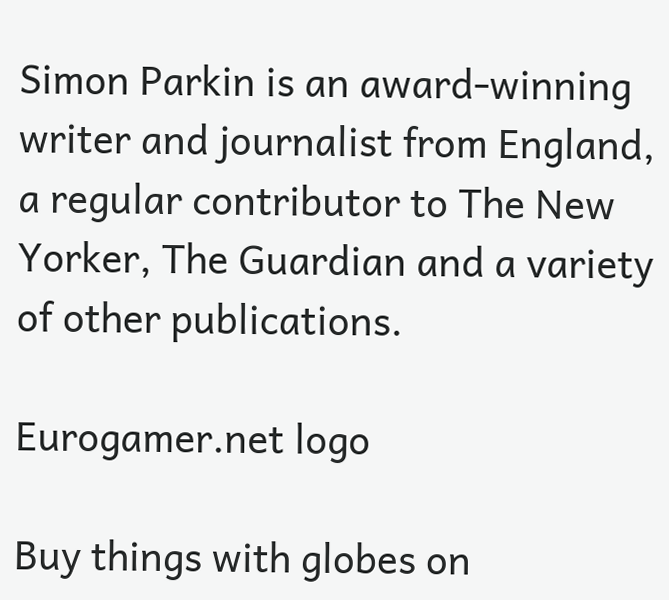Simon Parkin is an award-winning writer and journalist from England, a regular contributor to The New Yorker, The Guardian and a variety of other publications.

Eurogamer.net logo

Buy things with globes on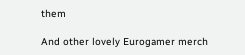them

And other lovely Eurogamer merch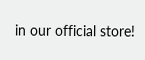in our official store!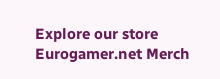Explore our store
Eurogamer.net Merch